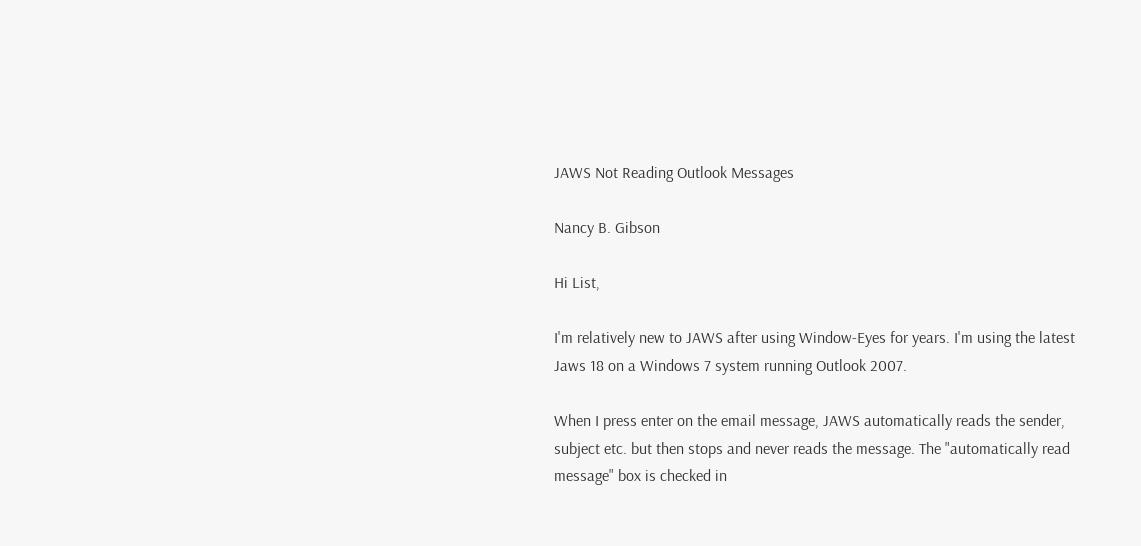JAWS Not Reading Outlook Messages

Nancy B. Gibson

Hi List,

I'm relatively new to JAWS after using Window-Eyes for years. I'm using the latest Jaws 18 on a Windows 7 system running Outlook 2007.

When I press enter on the email message, JAWS automatically reads the sender, subject etc. but then stops and never reads the message. The "automatically read message" box is checked in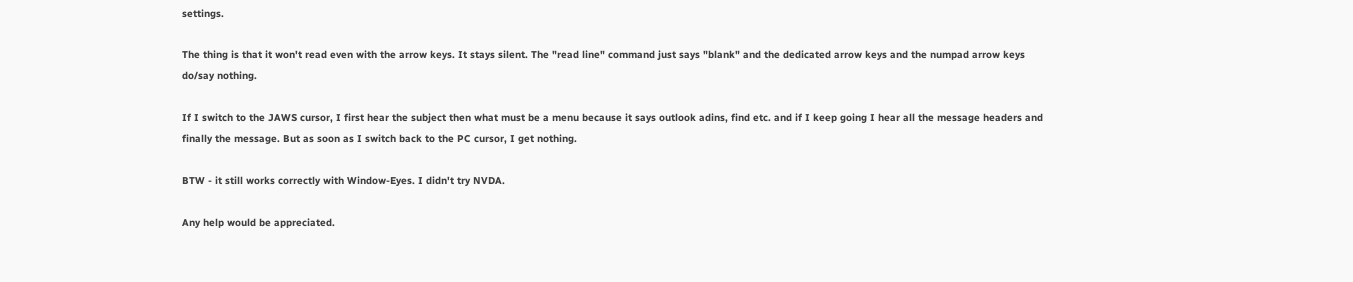settings.

The thing is that it won't read even with the arrow keys. It stays silent. The "read line" command just says "blank" and the dedicated arrow keys and the numpad arrow keys do/say nothing.

If I switch to the JAWS cursor, I first hear the subject then what must be a menu because it says outlook adins, find etc. and if I keep going I hear all the message headers and finally the message. But as soon as I switch back to the PC cursor, I get nothing.

BTW - it still works correctly with Window-Eyes. I didn't try NVDA.

Any help would be appreciated.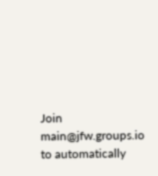Join main@jfw.groups.io to automatically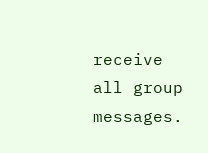receive all group messages.